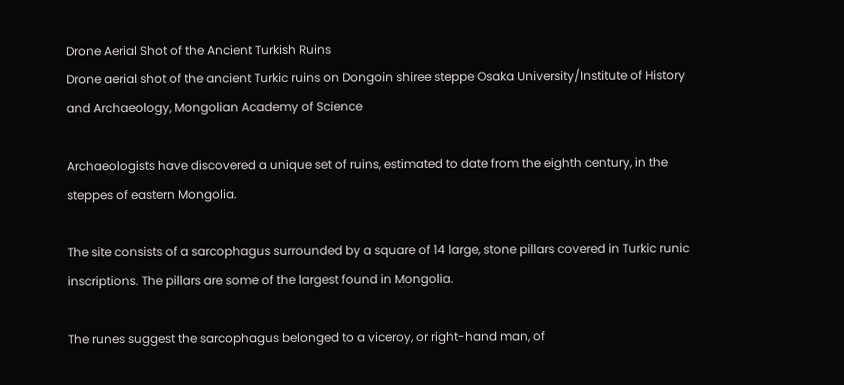Drone Aerial Shot of the Ancient Turkish Ruins
Drone aerial shot of the ancient Turkic ruins on Dongoin shiree steppe Osaka University/Institute of History and Archaeology, Mongolian Academy of Science

Archaeologists have discovered a unique set of ruins, estimated to date from the eighth century, in the steppes of eastern Mongolia.

The site consists of a sarcophagus surrounded by a square of 14 large, stone pillars covered in Turkic runic inscriptions. The pillars are some of the largest found in Mongolia.

The runes suggest the sarcophagus belonged to a viceroy, or right-hand man, of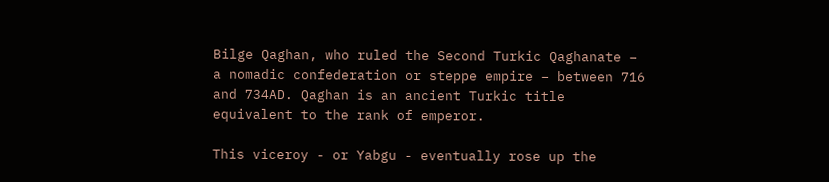Bilge Qaghan, who ruled the Second Turkic Qaghanate – a nomadic confederation or steppe empire – between 716 and 734AD. Qaghan is an ancient Turkic title equivalent to the rank of emperor.

This viceroy - or Yabgu - eventually rose up the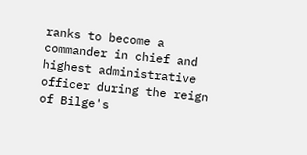ranks to become a commander in chief and highest administrative officer during the reign of Bilge's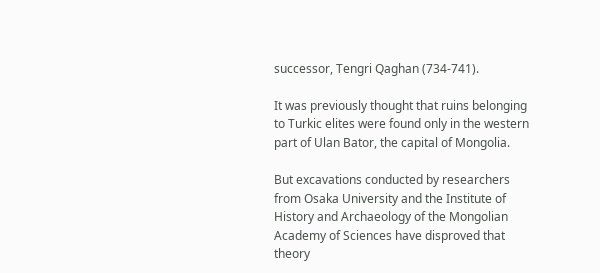successor, Tengri Qaghan (734-741).

It was previously thought that ruins belonging to Turkic elites were found only in the western part of Ulan Bator, the capital of Mongolia.

But excavations conducted by researchers from Osaka University and the Institute of History and Archaeology of the Mongolian Academy of Sciences have disproved that theory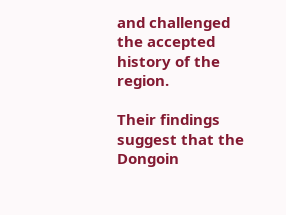and challenged the accepted history of the region.

Their findings suggest that the Dongoin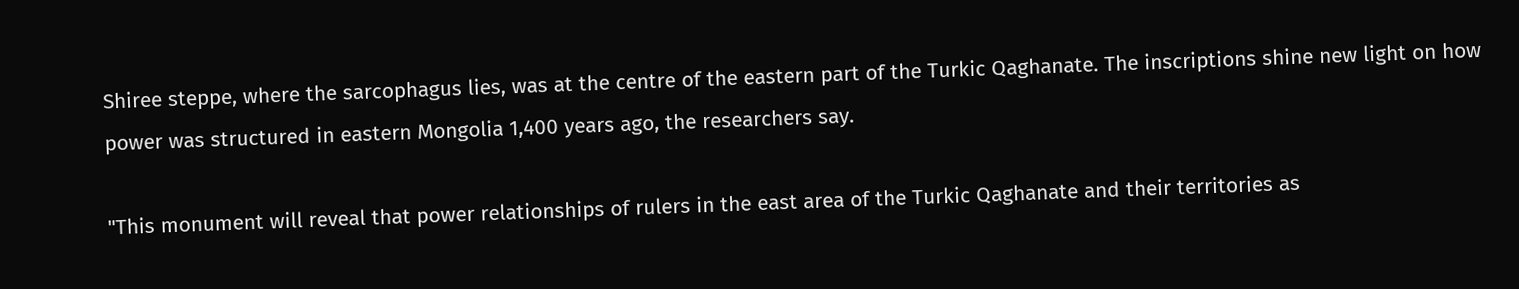Shiree steppe, where the sarcophagus lies, was at the centre of the eastern part of the Turkic Qaghanate. The inscriptions shine new light on how power was structured in eastern Mongolia 1,400 years ago, the researchers say.

"This monument will reveal that power relationships of rulers in the east area of the Turkic Qaghanate and their territories as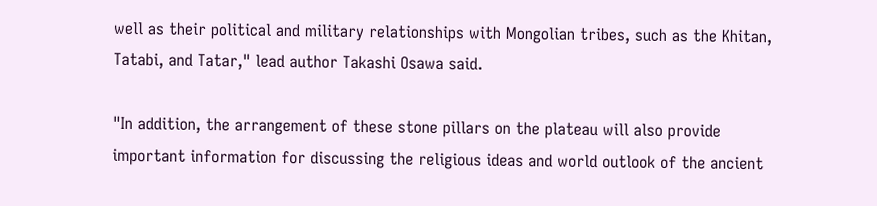well as their political and military relationships with Mongolian tribes, such as the Khitan, Tatabi, and Tatar," lead author Takashi Osawa said.

"In addition, the arrangement of these stone pillars on the plateau will also provide important information for discussing the religious ideas and world outlook of the ancient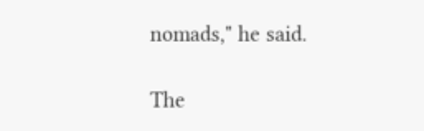nomads," he said.

The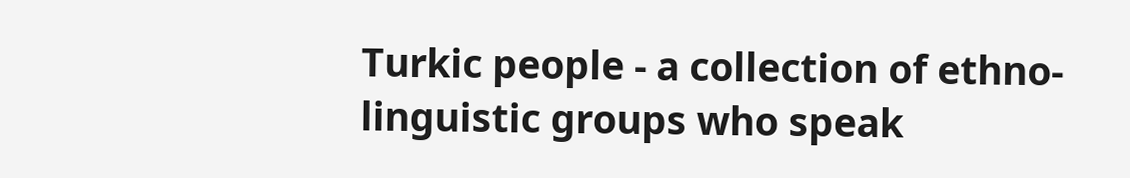Turkic people - a collection of ethno-linguistic groups who speak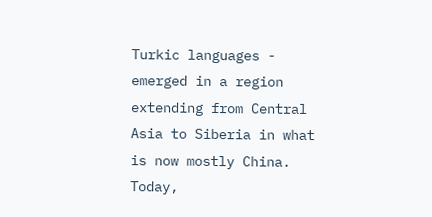Turkic languages - emerged in a region extending from Central Asia to Siberia in what is now mostly China. Today,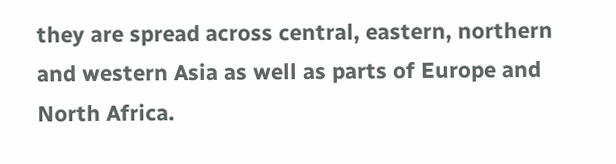they are spread across central, eastern, northern and western Asia as well as parts of Europe and North Africa.